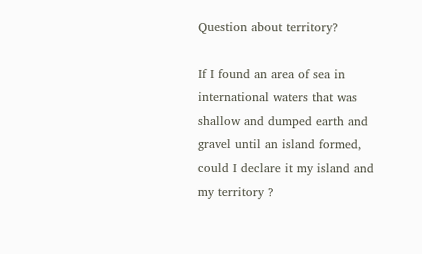Question about territory?

If I found an area of sea in international waters that was shallow and dumped earth and gravel until an island formed, could I declare it my island and my territory ?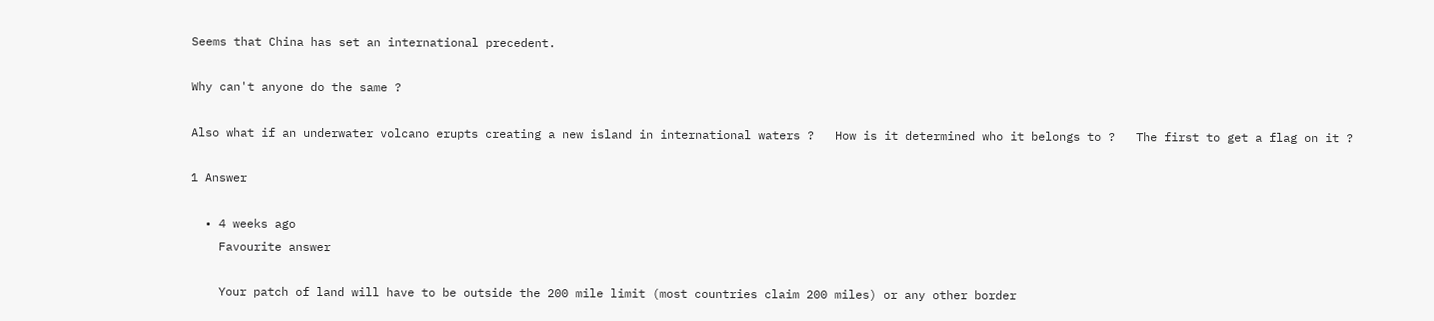Seems that China has set an international precedent.

Why can't anyone do the same ?

Also what if an underwater volcano erupts creating a new island in international waters ?   How is it determined who it belongs to ?   The first to get a flag on it ?

1 Answer

  • 4 weeks ago
    Favourite answer

    Your patch of land will have to be outside the 200 mile limit (most countries claim 200 miles) or any other border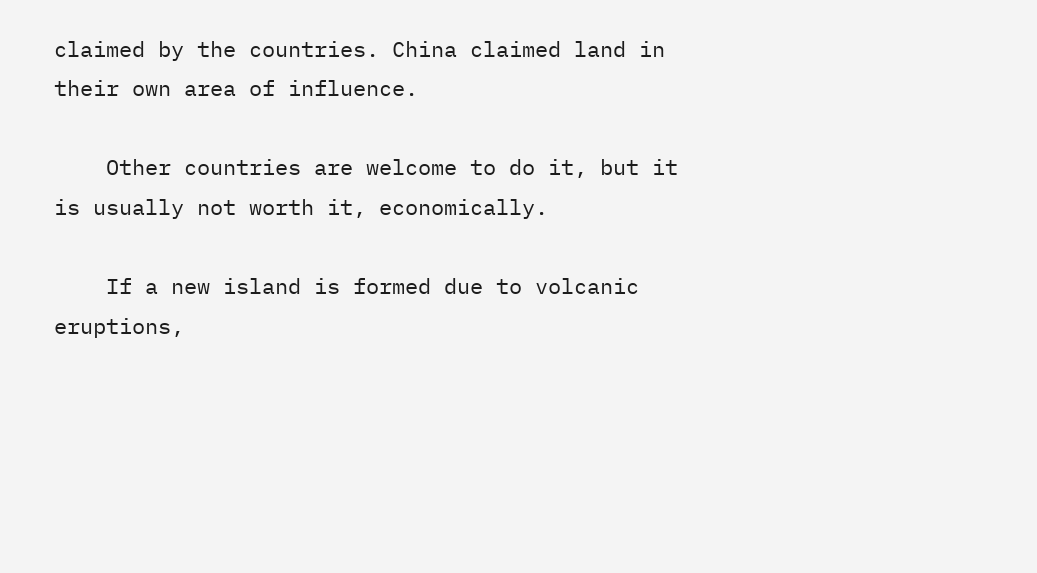claimed by the countries. China claimed land in their own area of influence.

    Other countries are welcome to do it, but it is usually not worth it, economically.

    If a new island is formed due to volcanic eruptions,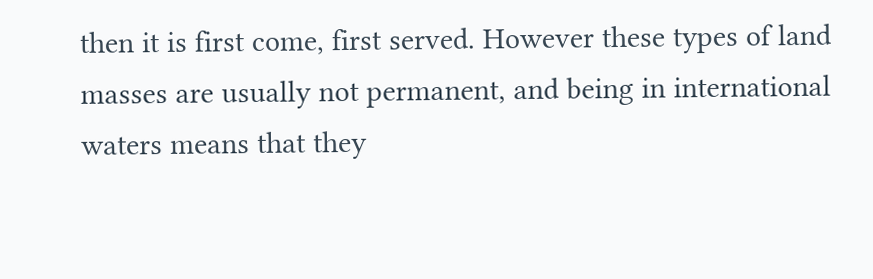then it is first come, first served. However these types of land masses are usually not permanent, and being in international waters means that they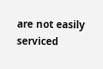are not easily serviced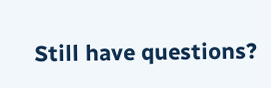Still have questions?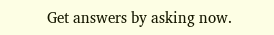Get answers by asking now.